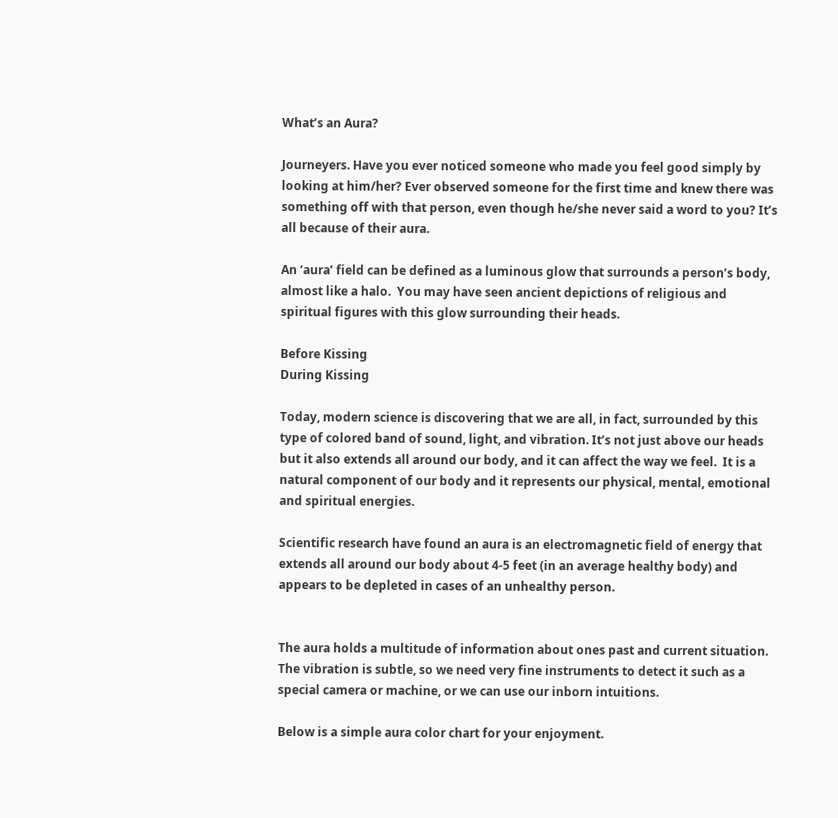What’s an Aura?

Journeyers. Have you ever noticed someone who made you feel good simply by looking at him/her? Ever observed someone for the first time and knew there was something off with that person, even though he/she never said a word to you? It’s all because of their aura.

An ‘aura’ field can be defined as a luminous glow that surrounds a person’s body, almost like a halo.  You may have seen ancient depictions of religious and spiritual figures with this glow surrounding their heads.

Before Kissing
During Kissing

Today, modern science is discovering that we are all, in fact, surrounded by this type of colored band of sound, light, and vibration. It’s not just above our heads but it also extends all around our body, and it can affect the way we feel.  It is a natural component of our body and it represents our physical, mental, emotional and spiritual energies.

Scientific research have found an aura is an electromagnetic field of energy that extends all around our body about 4-5 feet (in an average healthy body) and appears to be depleted in cases of an unhealthy person.


The aura holds a multitude of information about ones past and current situation. The vibration is subtle, so we need very fine instruments to detect it such as a special camera or machine, or we can use our inborn intuitions.

Below is a simple aura color chart for your enjoyment.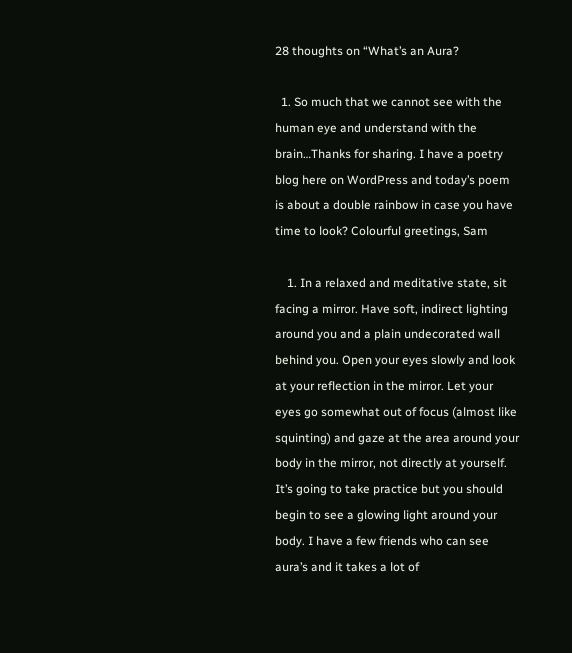28 thoughts on “What’s an Aura?

  1. So much that we cannot see with the human eye and understand with the brain…Thanks for sharing. I have a poetry blog here on WordPress and today’s poem is about a double rainbow in case you have time to look? Colourful greetings, Sam

    1. In a relaxed and meditative state, sit facing a mirror. Have soft, indirect lighting around you and a plain undecorated wall behind you. Open your eyes slowly and look at your reflection in the mirror. Let your eyes go somewhat out of focus (almost like squinting) and gaze at the area around your body in the mirror, not directly at yourself. It’s going to take practice but you should begin to see a glowing light around your body. I have a few friends who can see aura’s and it takes a lot of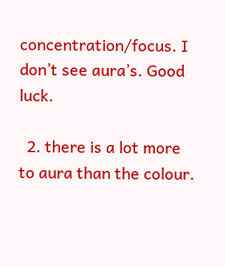concentration/focus. I don’t see aura’s. Good luck.

  2. there is a lot more to aura than the colour.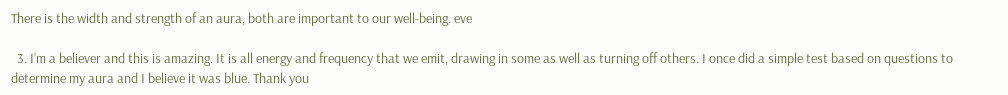There is the width and strength of an aura, both are important to our well-being. eve

  3. I’m a believer and this is amazing. It is all energy and frequency that we emit, drawing in some as well as turning off others. I once did a simple test based on questions to determine my aura and I believe it was blue. Thank you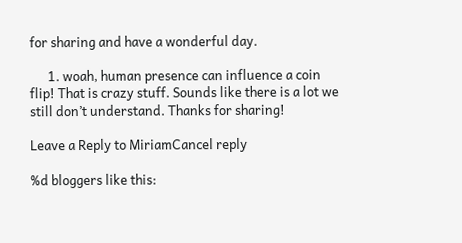for sharing and have a wonderful day.

      1. woah, human presence can influence a coin flip! That is crazy stuff. Sounds like there is a lot we still don’t understand. Thanks for sharing!

Leave a Reply to MiriamCancel reply

%d bloggers like this: